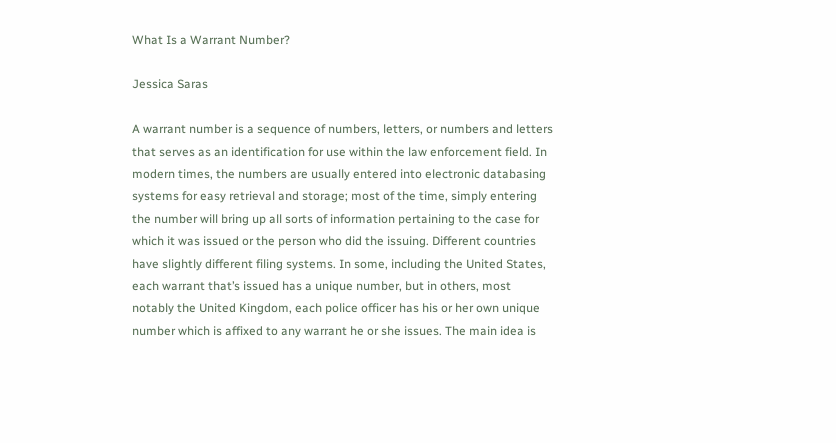What Is a Warrant Number?

Jessica Saras

A warrant number is a sequence of numbers, letters, or numbers and letters that serves as an identification for use within the law enforcement field. In modern times, the numbers are usually entered into electronic databasing systems for easy retrieval and storage; most of the time, simply entering the number will bring up all sorts of information pertaining to the case for which it was issued or the person who did the issuing. Different countries have slightly different filing systems. In some, including the United States, each warrant that’s issued has a unique number, but in others, most notably the United Kingdom, each police officer has his or her own unique number which is affixed to any warrant he or she issues. The main idea is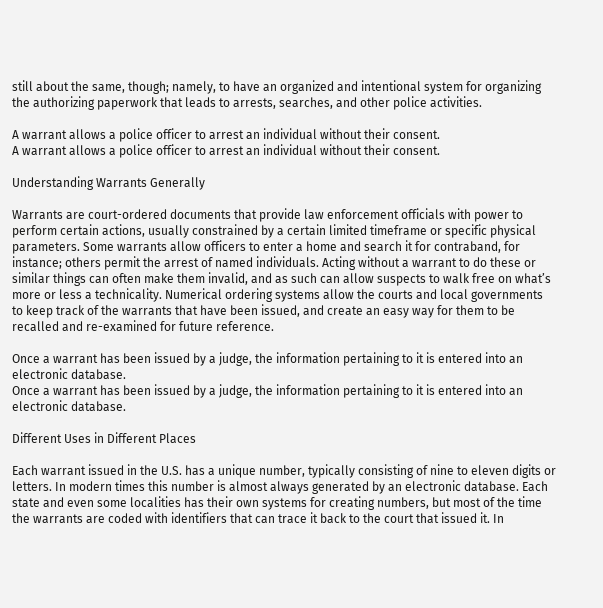still about the same, though; namely, to have an organized and intentional system for organizing the authorizing paperwork that leads to arrests, searches, and other police activities.

A warrant allows a police officer to arrest an individual without their consent.
A warrant allows a police officer to arrest an individual without their consent.

Understanding Warrants Generally

Warrants are court-ordered documents that provide law enforcement officials with power to perform certain actions, usually constrained by a certain limited timeframe or specific physical parameters. Some warrants allow officers to enter a home and search it for contraband, for instance; others permit the arrest of named individuals. Acting without a warrant to do these or similar things can often make them invalid, and as such can allow suspects to walk free on what’s more or less a technicality. Numerical ordering systems allow the courts and local governments to keep track of the warrants that have been issued, and create an easy way for them to be recalled and re-examined for future reference.

Once a warrant has been issued by a judge, the information pertaining to it is entered into an electronic database.
Once a warrant has been issued by a judge, the information pertaining to it is entered into an electronic database.

Different Uses in Different Places

Each warrant issued in the U.S. has a unique number, typically consisting of nine to eleven digits or letters. In modern times this number is almost always generated by an electronic database. Each state and even some localities has their own systems for creating numbers, but most of the time the warrants are coded with identifiers that can trace it back to the court that issued it. In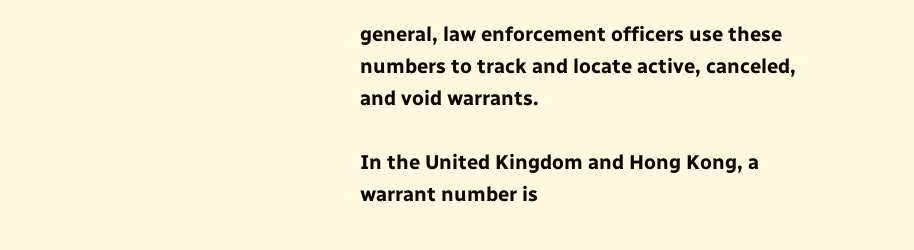general, law enforcement officers use these numbers to track and locate active, canceled, and void warrants.

In the United Kingdom and Hong Kong, a warrant number is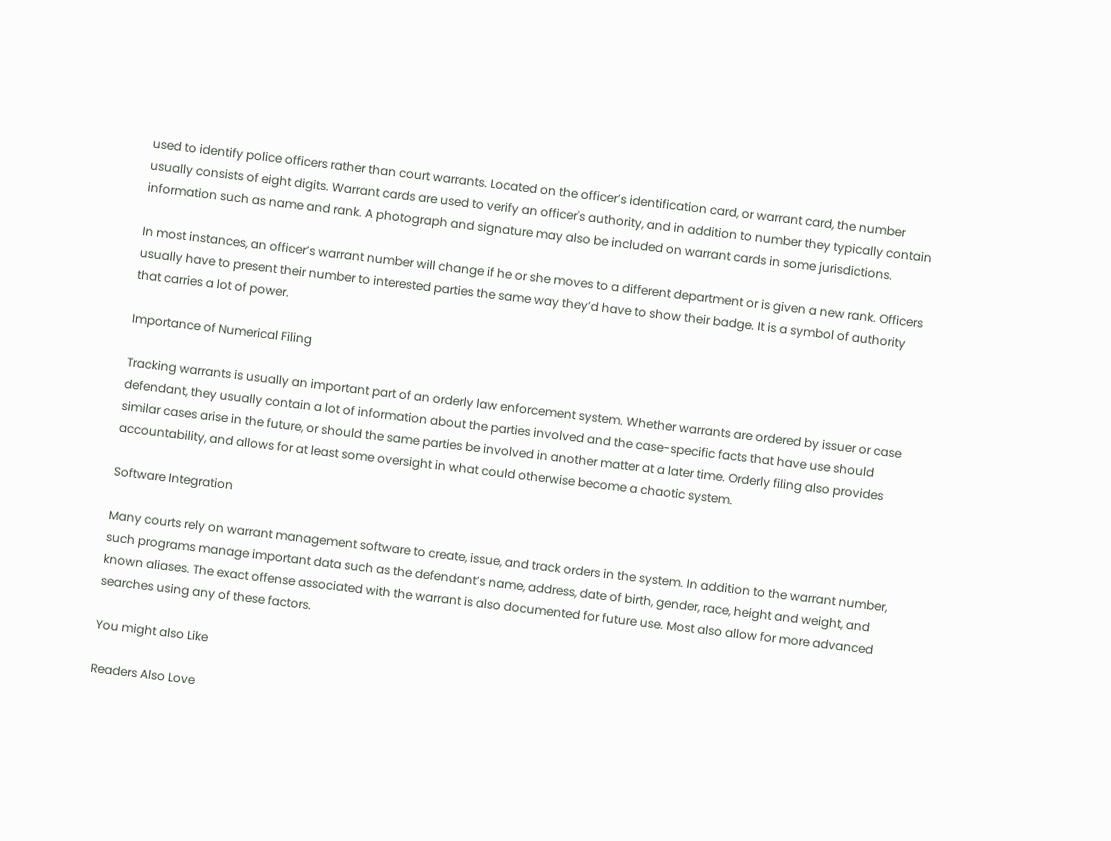used to identify police officers rather than court warrants. Located on the officer’s identification card, or warrant card, the number usually consists of eight digits. Warrant cards are used to verify an officer's authority, and in addition to number they typically contain information such as name and rank. A photograph and signature may also be included on warrant cards in some jurisdictions.

In most instances, an officer’s warrant number will change if he or she moves to a different department or is given a new rank. Officers usually have to present their number to interested parties the same way they’d have to show their badge. It is a symbol of authority that carries a lot of power.

Importance of Numerical Filing

Tracking warrants is usually an important part of an orderly law enforcement system. Whether warrants are ordered by issuer or case defendant, they usually contain a lot of information about the parties involved and the case-specific facts that have use should similar cases arise in the future, or should the same parties be involved in another matter at a later time. Orderly filing also provides accountability, and allows for at least some oversight in what could otherwise become a chaotic system.

Software Integration

Many courts rely on warrant management software to create, issue, and track orders in the system. In addition to the warrant number, such programs manage important data such as the defendant’s name, address, date of birth, gender, race, height and weight, and known aliases. The exact offense associated with the warrant is also documented for future use. Most also allow for more advanced searches using any of these factors.

You might also Like

Readers Also Love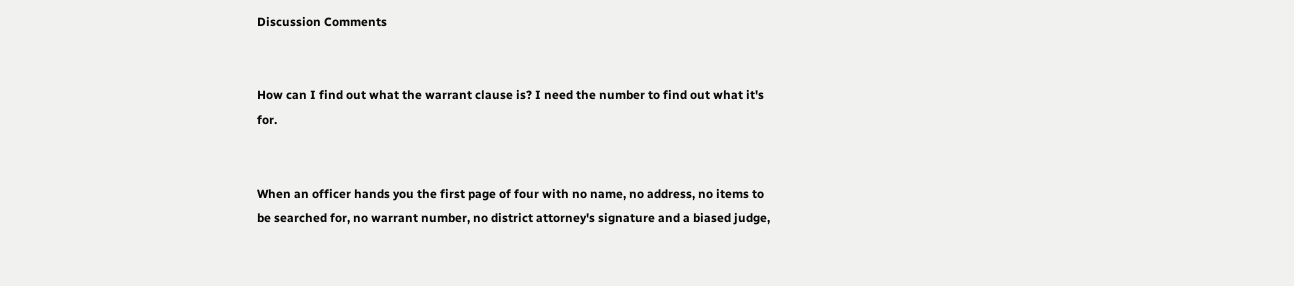Discussion Comments


How can I find out what the warrant clause is? I need the number to find out what it's for.


When an officer hands you the first page of four with no name, no address, no items to be searched for, no warrant number, no district attorney's signature and a biased judge,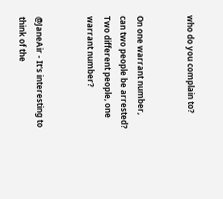who do you complain to?


On one warrant number, can two people be arrested? Two different people, one warrant number?


@JaneAir - It's interesting to think of the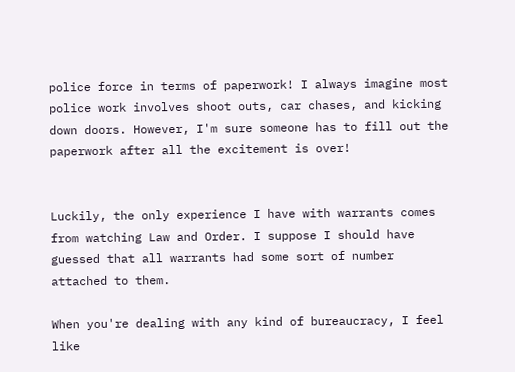police force in terms of paperwork! I always imagine most police work involves shoot outs, car chases, and kicking down doors. However, I'm sure someone has to fill out the paperwork after all the excitement is over!


Luckily, the only experience I have with warrants comes from watching Law and Order. I suppose I should have guessed that all warrants had some sort of number attached to them.

When you're dealing with any kind of bureaucracy, I feel like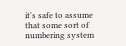it's safe to assume that some sort of numbering system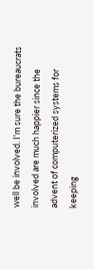well be involved. I'm sure the bureaucrats involved are much happier since the advent of computerized systems for keeping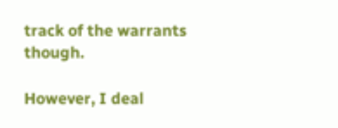track of the warrants though.

However, I deal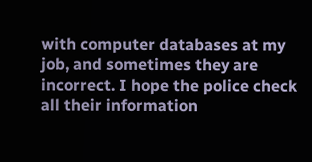with computer databases at my job, and sometimes they are incorrect. I hope the police check all their information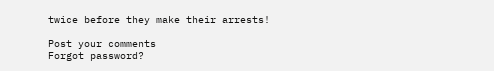twice before they make their arrests!

Post your comments
Forgot password?